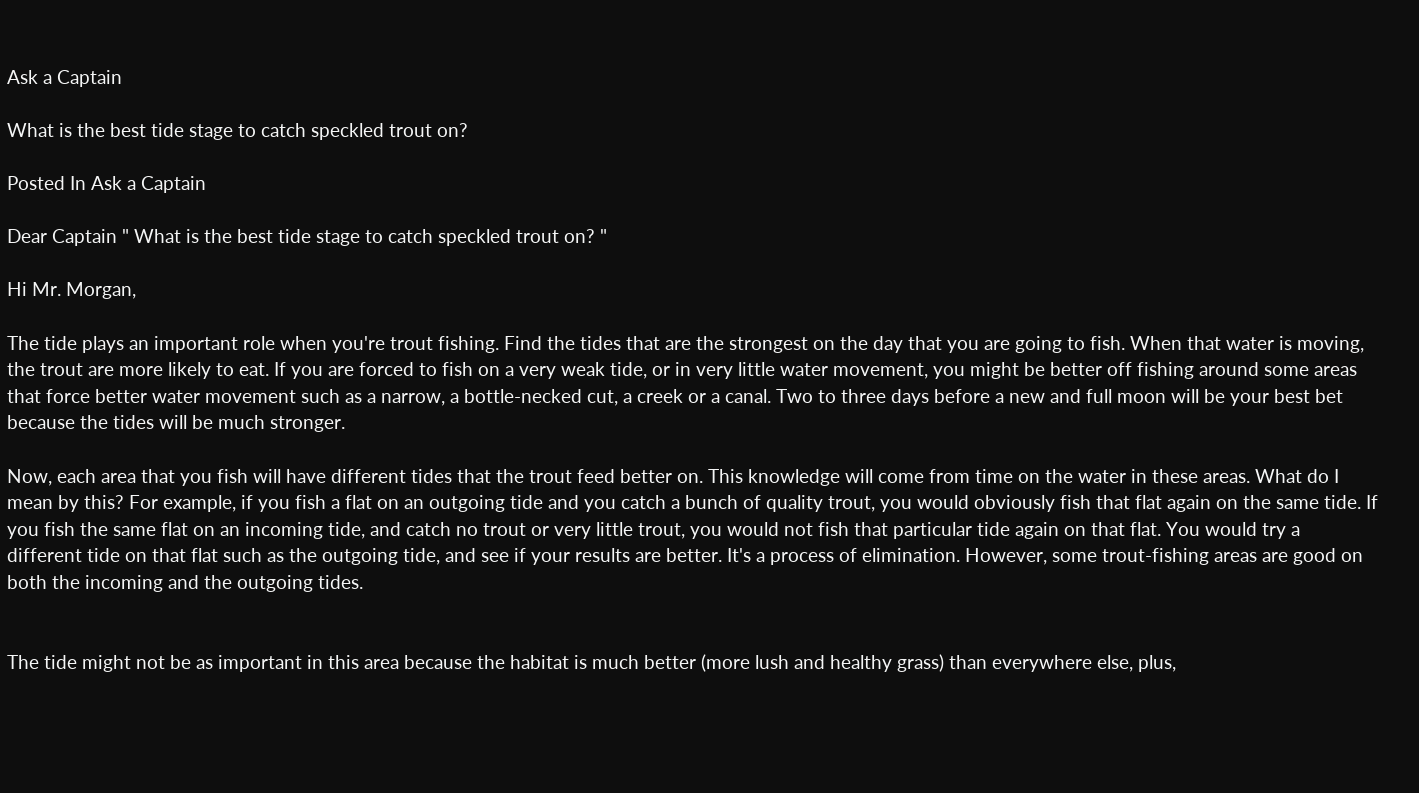Ask a Captain

What is the best tide stage to catch speckled trout on?

Posted In Ask a Captain

Dear Captain " What is the best tide stage to catch speckled trout on? "

Hi Mr. Morgan,

The tide plays an important role when you're trout fishing. Find the tides that are the strongest on the day that you are going to fish. When that water is moving, the trout are more likely to eat. If you are forced to fish on a very weak tide, or in very little water movement, you might be better off fishing around some areas that force better water movement such as a narrow, a bottle-necked cut, a creek or a canal. Two to three days before a new and full moon will be your best bet because the tides will be much stronger.

Now, each area that you fish will have different tides that the trout feed better on. This knowledge will come from time on the water in these areas. What do I mean by this? For example, if you fish a flat on an outgoing tide and you catch a bunch of quality trout, you would obviously fish that flat again on the same tide. If you fish the same flat on an incoming tide, and catch no trout or very little trout, you would not fish that particular tide again on that flat. You would try a different tide on that flat such as the outgoing tide, and see if your results are better. It's a process of elimination. However, some trout-fishing areas are good on both the incoming and the outgoing tides.


The tide might not be as important in this area because the habitat is much better (more lush and healthy grass) than everywhere else, plus,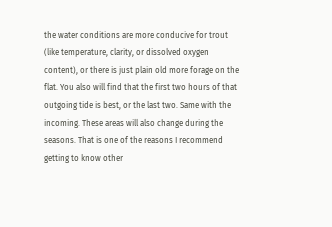the water conditions are more conducive for trout (like temperature, clarity, or dissolved oxygen content), or there is just plain old more forage on the flat. You also will find that the first two hours of that outgoing tide is best, or the last two. Same with the incoming. These areas will also change during the seasons. That is one of the reasons I recommend getting to know other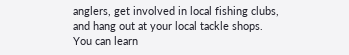anglers, get involved in local fishing clubs, and hang out at your local tackle shops. You can learn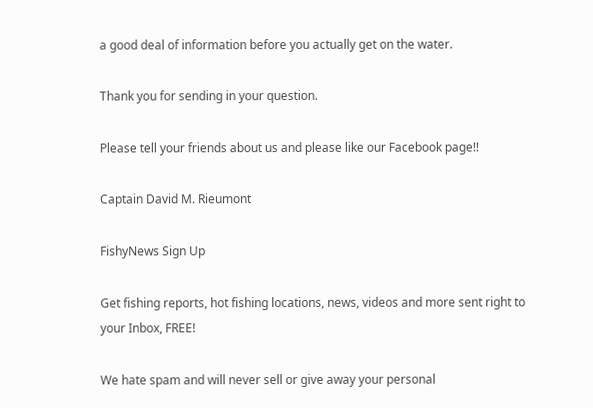a good deal of information before you actually get on the water.

Thank you for sending in your question.

Please tell your friends about us and please like our Facebook page!!

Captain David M. Rieumont

FishyNews Sign Up

Get fishing reports, hot fishing locations, news, videos and more sent right to your Inbox, FREE!

We hate spam and will never sell or give away your personal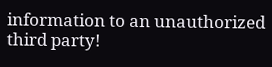information to an unauthorized third party!